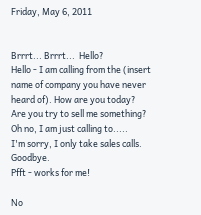Friday, May 6, 2011


Brrrt... Brrrt...  Hello?
Hello - I am calling from the (insert name of company you have never heard of). How are you today?
Are you try to sell me something?
Oh no, I am just calling to.....
I'm sorry, I only take sales calls. Goodbye.
Pfft - works for me!

No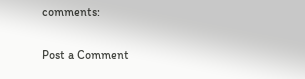comments:

Post a Comment